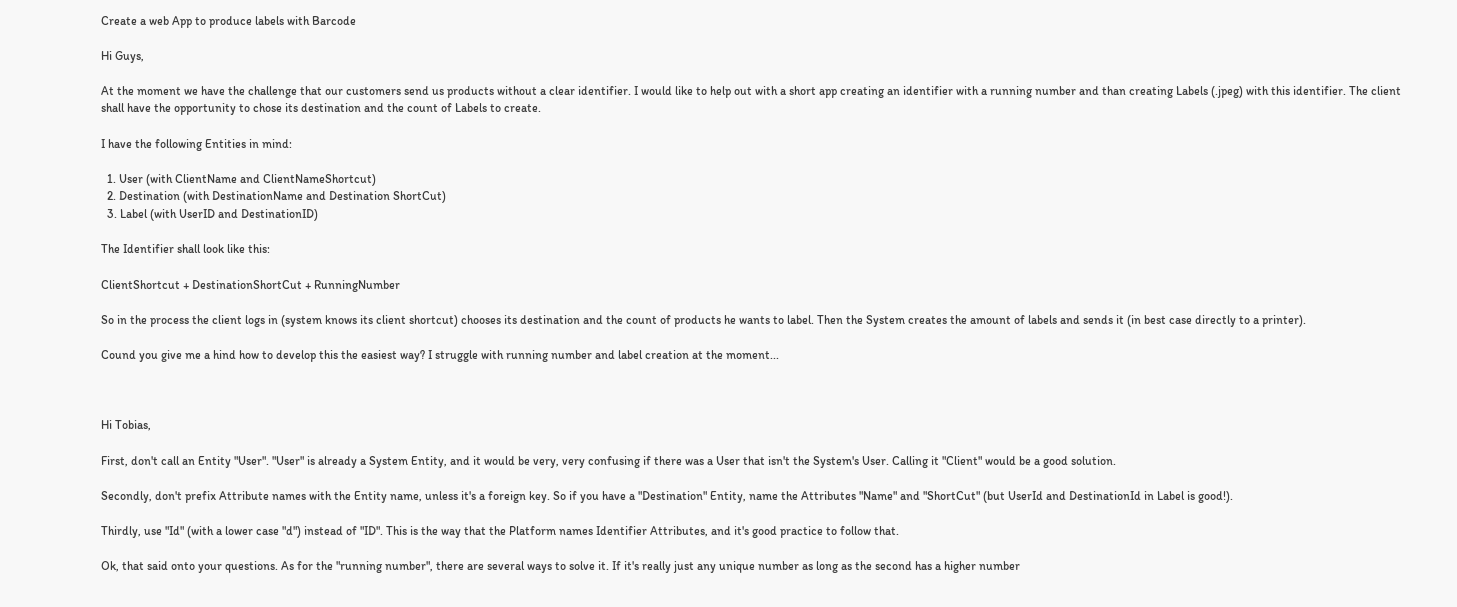Create a web App to produce labels with Barcode

Hi Guys,

At the moment we have the challenge that our customers send us products without a clear identifier. I would like to help out with a short app creating an identifier with a running number and than creating Labels (.jpeg) with this identifier. The client shall have the opportunity to chose its destination and the count of Labels to create.

I have the following Entities in mind:

  1. User (with ClientName and ClientNameShortcut)
  2. Destination (with DestinationName and Destination ShortCut)
  3. Label (with UserID and DestinationID)

The Identifier shall look like this:

ClientShortcut + DestinationShortCut + RunningNumber

So in the process the client logs in (system knows its client shortcut) chooses its destination and the count of products he wants to label. Then the System creates the amount of labels and sends it (in best case directly to a printer).

Cound you give me a hind how to develop this the easiest way? I struggle with running number and label creation at the moment...



Hi Tobias,

First, don't call an Entity "User". "User" is already a System Entity, and it would be very, very confusing if there was a User that isn't the System's User. Calling it "Client" would be a good solution.

Secondly, don't prefix Attribute names with the Entity name, unless it's a foreign key. So if you have a "Destination" Entity, name the Attributes "Name" and "ShortCut" (but UserId and DestinationId in Label is good!).

Thirdly, use "Id" (with a lower case "d") instead of "ID". This is the way that the Platform names Identifier Attributes, and it's good practice to follow that.

Ok, that said onto your questions. As for the "running number", there are several ways to solve it. If it's really just any unique number as long as the second has a higher number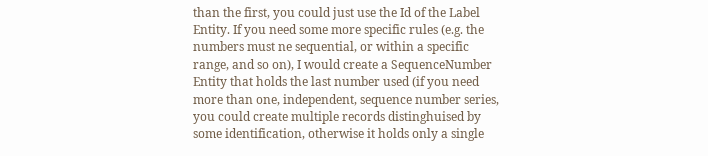than the first, you could just use the Id of the Label Entity. If you need some more specific rules (e.g. the numbers must ne sequential, or within a specific range, and so on), I would create a SequenceNumber Entity that holds the last number used (if you need more than one, independent, sequence number series, you could create multiple records distinghuised by some identification, otherwise it holds only a single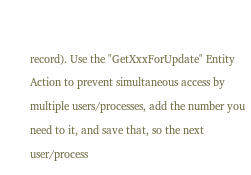record). Use the "GetXxxForUpdate" Entity Action to prevent simultaneous access by multiple users/processes, add the number you need to it, and save that, so the next user/process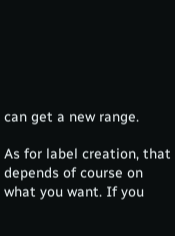can get a new range.

As for label creation, that depends of course on what you want. If you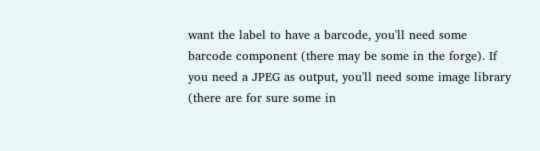want the label to have a barcode, you'll need some barcode component (there may be some in the forge). If you need a JPEG as output, you'll need some image library (there are for sure some in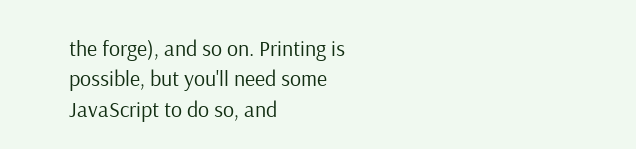the forge), and so on. Printing is possible, but you'll need some JavaScript to do so, and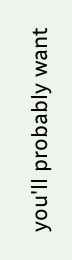you'll probably want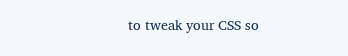to tweak your CSS so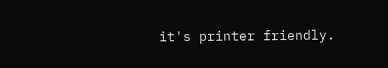it's printer friendly.